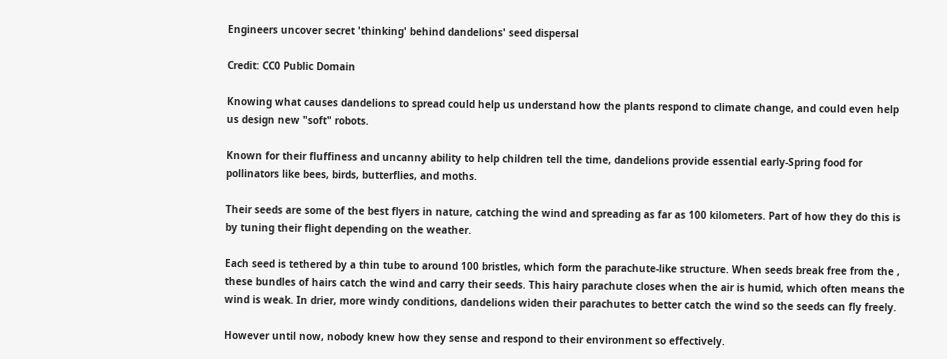Engineers uncover secret 'thinking' behind dandelions' seed dispersal

Credit: CC0 Public Domain

Knowing what causes dandelions to spread could help us understand how the plants respond to climate change, and could even help us design new "soft" robots.

Known for their fluffiness and uncanny ability to help children tell the time, dandelions provide essential early-Spring food for pollinators like bees, birds, butterflies, and moths.

Their seeds are some of the best flyers in nature, catching the wind and spreading as far as 100 kilometers. Part of how they do this is by tuning their flight depending on the weather.

Each seed is tethered by a thin tube to around 100 bristles, which form the parachute-like structure. When seeds break free from the , these bundles of hairs catch the wind and carry their seeds. This hairy parachute closes when the air is humid, which often means the wind is weak. In drier, more windy conditions, dandelions widen their parachutes to better catch the wind so the seeds can fly freely.

However until now, nobody knew how they sense and respond to their environment so effectively.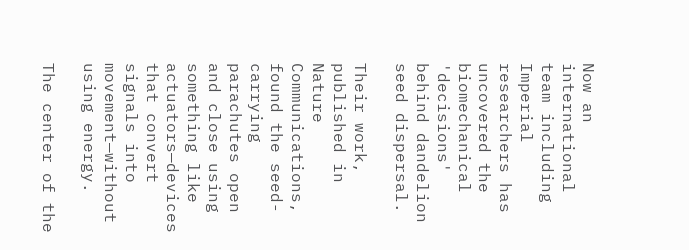Now an international team including Imperial researchers has uncovered the biomechanical 'decisions' behind dandelion seed dispersal.

Their work, published in Nature Communications, found the seed-carrying parachutes open and close using something like actuators—devices that convert signals into movement—without using energy.

The center of the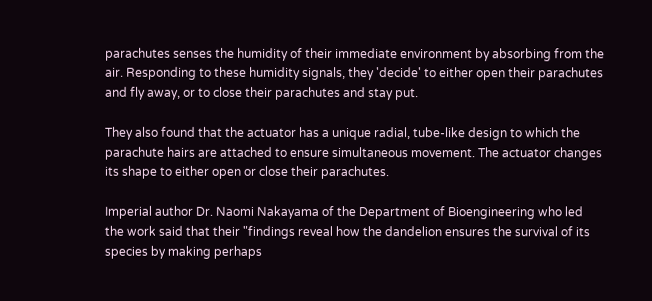parachutes senses the humidity of their immediate environment by absorbing from the air. Responding to these humidity signals, they 'decide' to either open their parachutes and fly away, or to close their parachutes and stay put.

They also found that the actuator has a unique radial, tube-like design to which the parachute hairs are attached to ensure simultaneous movement. The actuator changes its shape to either open or close their parachutes.

Imperial author Dr. Naomi Nakayama of the Department of Bioengineering who led the work said that their "findings reveal how the dandelion ensures the survival of its species by making perhaps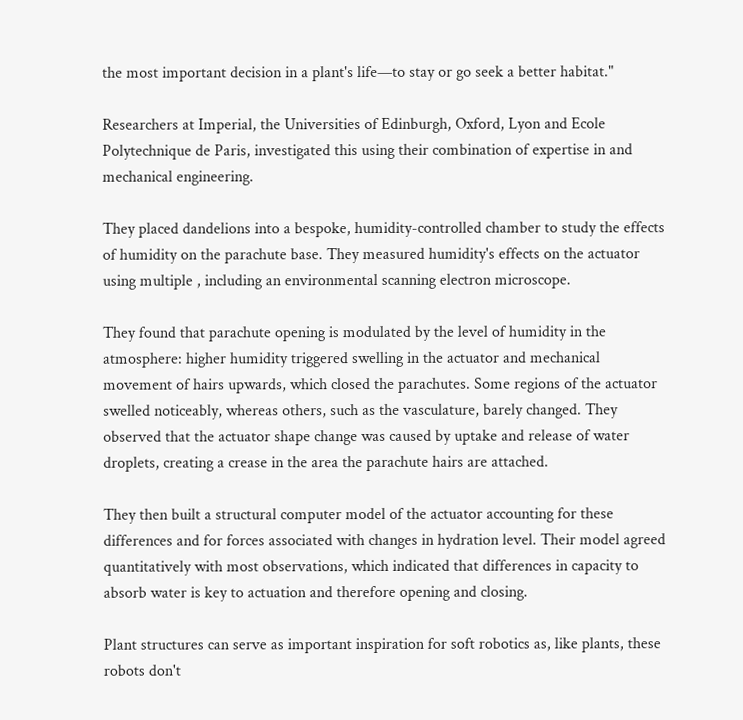the most important decision in a plant's life—to stay or go seek a better habitat."

Researchers at Imperial, the Universities of Edinburgh, Oxford, Lyon and Ecole Polytechnique de Paris, investigated this using their combination of expertise in and mechanical engineering.

They placed dandelions into a bespoke, humidity-controlled chamber to study the effects of humidity on the parachute base. They measured humidity's effects on the actuator using multiple , including an environmental scanning electron microscope.

They found that parachute opening is modulated by the level of humidity in the atmosphere: higher humidity triggered swelling in the actuator and mechanical movement of hairs upwards, which closed the parachutes. Some regions of the actuator swelled noticeably, whereas others, such as the vasculature, barely changed. They observed that the actuator shape change was caused by uptake and release of water droplets, creating a crease in the area the parachute hairs are attached.

They then built a structural computer model of the actuator accounting for these differences and for forces associated with changes in hydration level. Their model agreed quantitatively with most observations, which indicated that differences in capacity to absorb water is key to actuation and therefore opening and closing.

Plant structures can serve as important inspiration for soft robotics as, like plants, these robots don't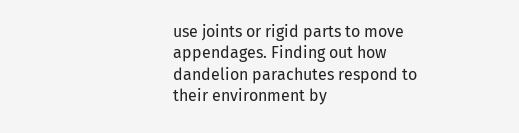use joints or rigid parts to move appendages. Finding out how dandelion parachutes respond to their environment by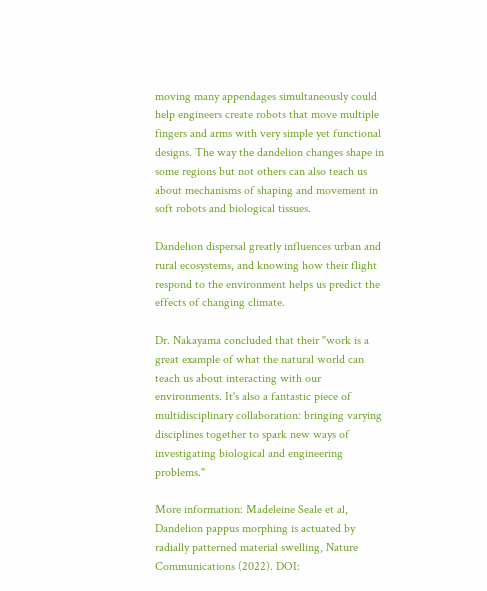moving many appendages simultaneously could help engineers create robots that move multiple fingers and arms with very simple yet functional designs. The way the dandelion changes shape in some regions but not others can also teach us about mechanisms of shaping and movement in soft robots and biological tissues.

Dandelion dispersal greatly influences urban and rural ecosystems, and knowing how their flight respond to the environment helps us predict the effects of changing climate.

Dr. Nakayama concluded that their "work is a great example of what the natural world can teach us about interacting with our environments. It's also a fantastic piece of multidisciplinary collaboration: bringing varying disciplines together to spark new ways of investigating biological and engineering problems."

More information: Madeleine Seale et al, Dandelion pappus morphing is actuated by radially patterned material swelling, Nature Communications (2022). DOI: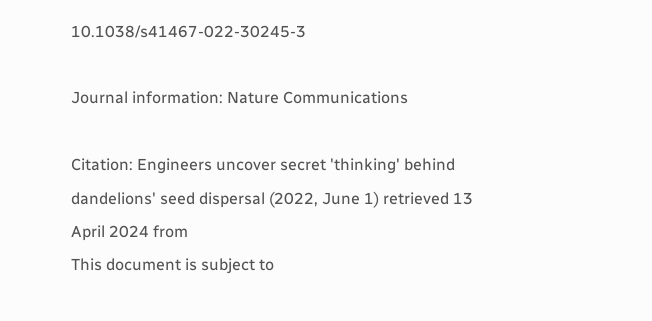10.1038/s41467-022-30245-3

Journal information: Nature Communications

Citation: Engineers uncover secret 'thinking' behind dandelions' seed dispersal (2022, June 1) retrieved 13 April 2024 from
This document is subject to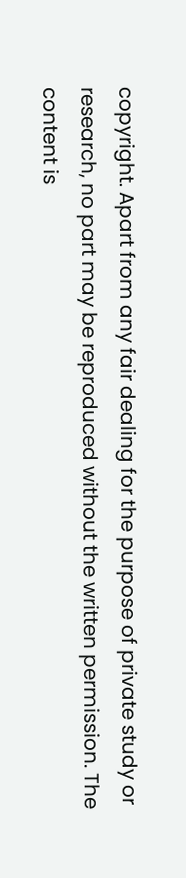copyright. Apart from any fair dealing for the purpose of private study or research, no part may be reproduced without the written permission. The content is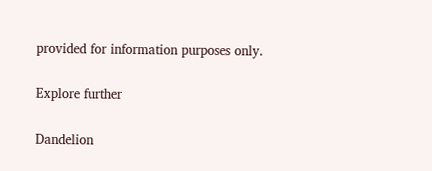provided for information purposes only.

Explore further

Dandelion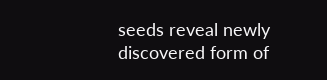seeds reveal newly discovered form of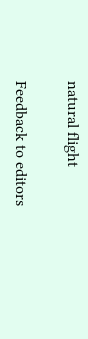natural flight


Feedback to editors